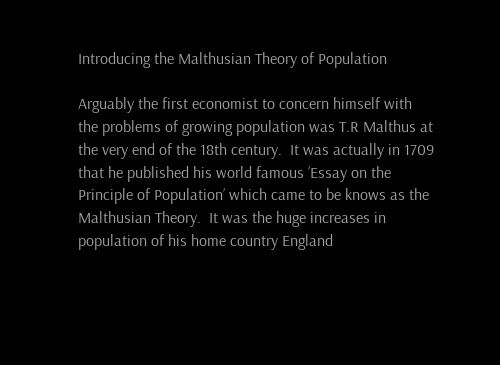Introducing the Malthusian Theory of Population

Arguably the first economist to concern himself with the problems of growing population was T.R Malthus at the very end of the 18th century.  It was actually in 1709 that he published his world famous ’Essay on the Principle of Population’ which came to be knows as the Malthusian Theory.  It was the huge increases in population of his home country England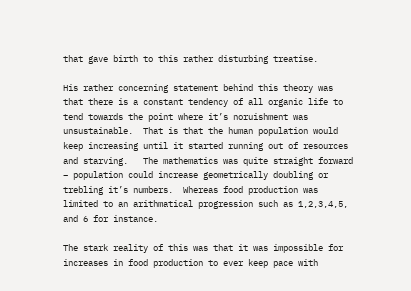that gave birth to this rather disturbing treatise.

His rather concerning statement behind this theory was that there is a constant tendency of all organic life to tend towards the point where it’s noruishment was unsustainable.  That is that the human population would keep increasing until it started running out of resources and starving.   The mathematics was quite straight forward – population could increase geometrically doubling or trebling it’s numbers.  Whereas food production was limited to an arithmatical progression such as 1,2,3,4,5, and 6 for instance.

The stark reality of this was that it was impossible for increases in food production to ever keep pace with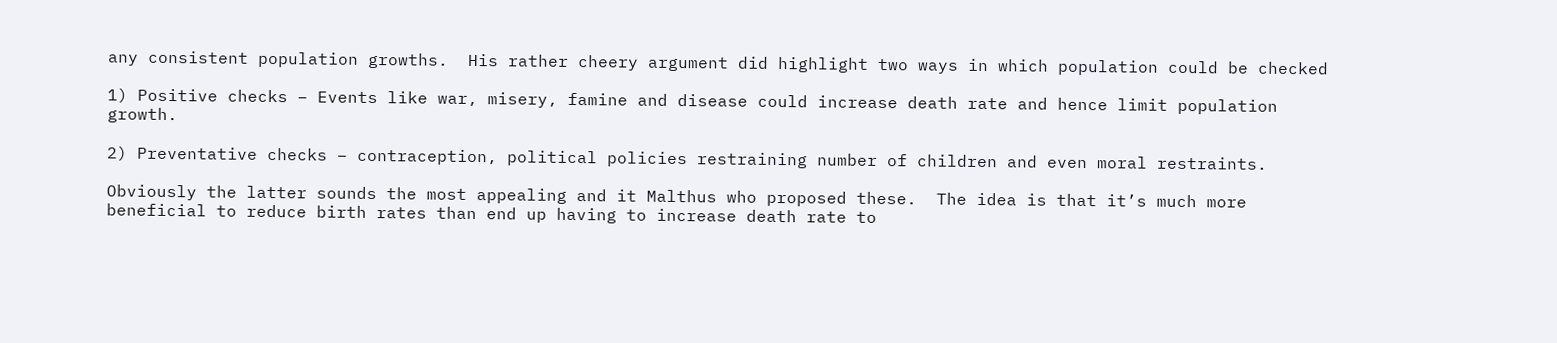any consistent population growths.  His rather cheery argument did highlight two ways in which population could be checked

1) Positive checks – Events like war, misery, famine and disease could increase death rate and hence limit population growth.

2) Preventative checks – contraception, political policies restraining number of children and even moral restraints.

Obviously the latter sounds the most appealing and it Malthus who proposed these.  The idea is that it’s much more beneficial to reduce birth rates than end up having to increase death rate to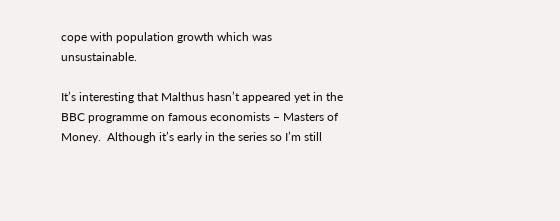cope with population growth which was unsustainable.

It’s interesting that Malthus hasn’t appeared yet in the BBC programme on famous economists – Masters of Money.  Although it’s early in the series so I’m still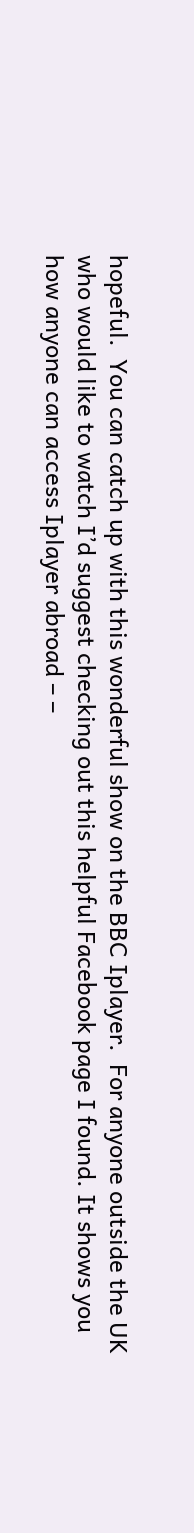hopeful.  You can catch up with this wonderful show on the BBC Iplayer.  For anyone outside the UK who would like to watch I’d suggest checking out this helpful Facebook page I found. It shows you how anyone can access Iplayer abroad – –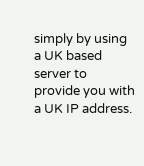simply by using a UK based server to provide you with a UK IP address.